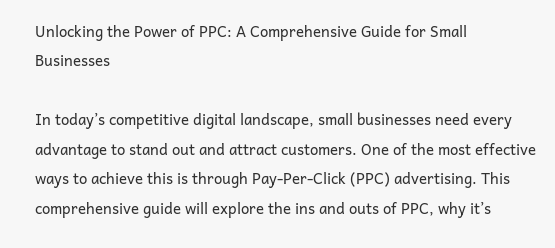Unlocking the Power of PPC: A Comprehensive Guide for Small Businesses

In today’s competitive digital landscape, small businesses need every advantage to stand out and attract customers. One of the most effective ways to achieve this is through Pay-Per-Click (PPC) advertising. This comprehensive guide will explore the ins and outs of PPC, why it’s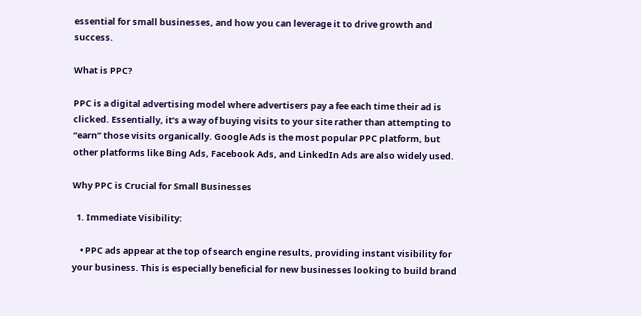essential for small businesses, and how you can leverage it to drive growth and success.

What is PPC?

PPC is a digital advertising model where advertisers pay a fee each time their ad is clicked. Essentially, it’s a way of buying visits to your site rather than attempting to “earn” those visits organically. Google Ads is the most popular PPC platform, but other platforms like Bing Ads, Facebook Ads, and LinkedIn Ads are also widely used.

Why PPC is Crucial for Small Businesses

  1. Immediate Visibility:

    • PPC ads appear at the top of search engine results, providing instant visibility for your business. This is especially beneficial for new businesses looking to build brand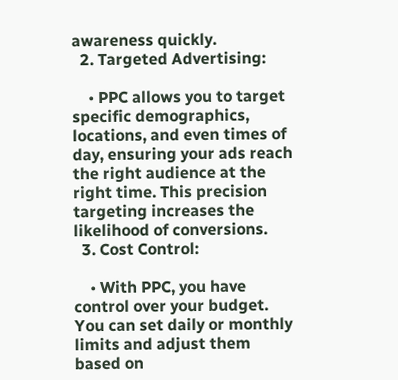awareness quickly.
  2. Targeted Advertising:

    • PPC allows you to target specific demographics, locations, and even times of day, ensuring your ads reach the right audience at the right time. This precision targeting increases the likelihood of conversions.
  3. Cost Control:

    • With PPC, you have control over your budget. You can set daily or monthly limits and adjust them based on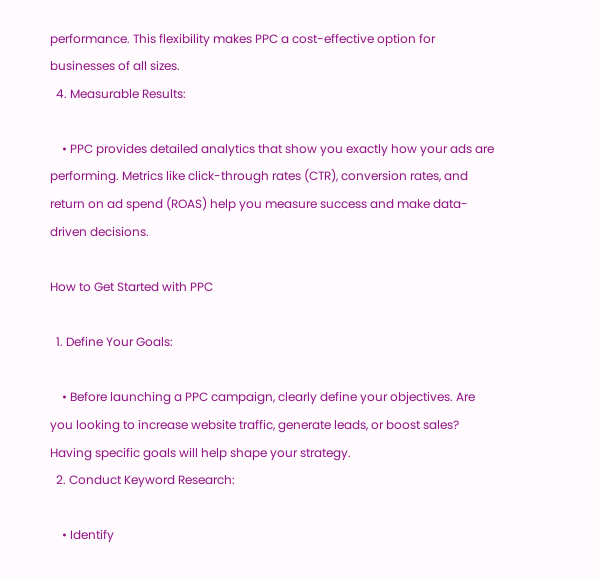performance. This flexibility makes PPC a cost-effective option for businesses of all sizes.
  4. Measurable Results:

    • PPC provides detailed analytics that show you exactly how your ads are performing. Metrics like click-through rates (CTR), conversion rates, and return on ad spend (ROAS) help you measure success and make data-driven decisions.

How to Get Started with PPC

  1. Define Your Goals:

    • Before launching a PPC campaign, clearly define your objectives. Are you looking to increase website traffic, generate leads, or boost sales? Having specific goals will help shape your strategy.
  2. Conduct Keyword Research:

    • Identify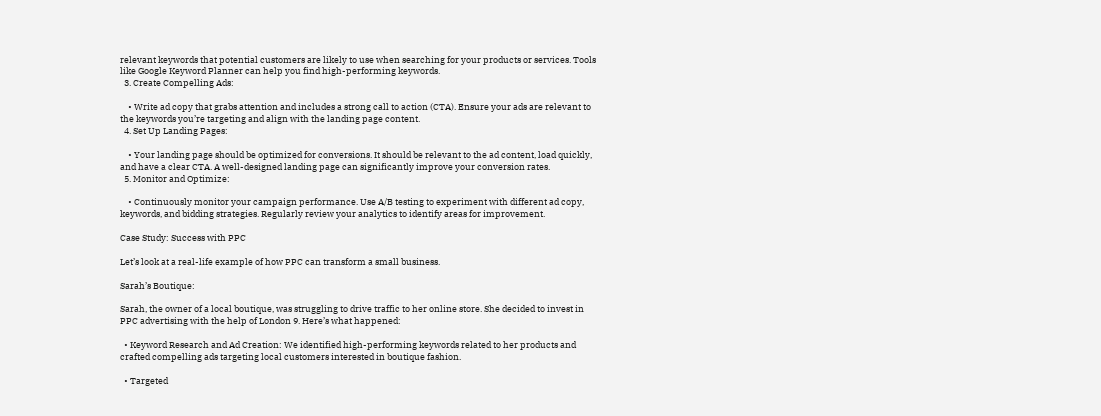relevant keywords that potential customers are likely to use when searching for your products or services. Tools like Google Keyword Planner can help you find high-performing keywords.
  3. Create Compelling Ads:

    • Write ad copy that grabs attention and includes a strong call to action (CTA). Ensure your ads are relevant to the keywords you’re targeting and align with the landing page content.
  4. Set Up Landing Pages:

    • Your landing page should be optimized for conversions. It should be relevant to the ad content, load quickly, and have a clear CTA. A well-designed landing page can significantly improve your conversion rates.
  5. Monitor and Optimize:

    • Continuously monitor your campaign performance. Use A/B testing to experiment with different ad copy, keywords, and bidding strategies. Regularly review your analytics to identify areas for improvement.

Case Study: Success with PPC

Let’s look at a real-life example of how PPC can transform a small business.

Sarah’s Boutique:

Sarah, the owner of a local boutique, was struggling to drive traffic to her online store. She decided to invest in PPC advertising with the help of London 9. Here’s what happened:

  • Keyword Research and Ad Creation: We identified high-performing keywords related to her products and crafted compelling ads targeting local customers interested in boutique fashion.

  • Targeted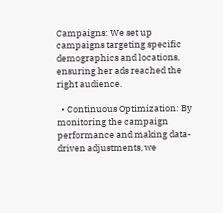Campaigns: We set up campaigns targeting specific demographics and locations, ensuring her ads reached the right audience.

  • Continuous Optimization: By monitoring the campaign performance and making data-driven adjustments, we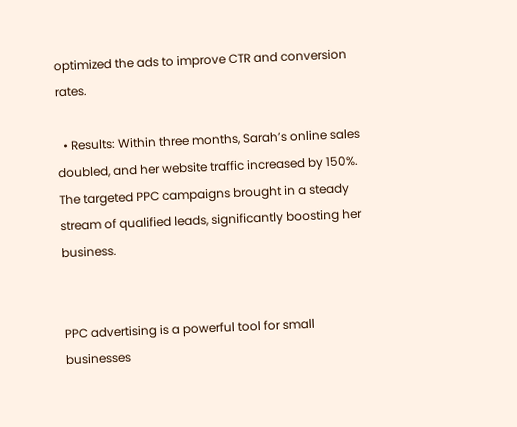optimized the ads to improve CTR and conversion rates.

  • Results: Within three months, Sarah’s online sales doubled, and her website traffic increased by 150%. The targeted PPC campaigns brought in a steady stream of qualified leads, significantly boosting her business.


PPC advertising is a powerful tool for small businesses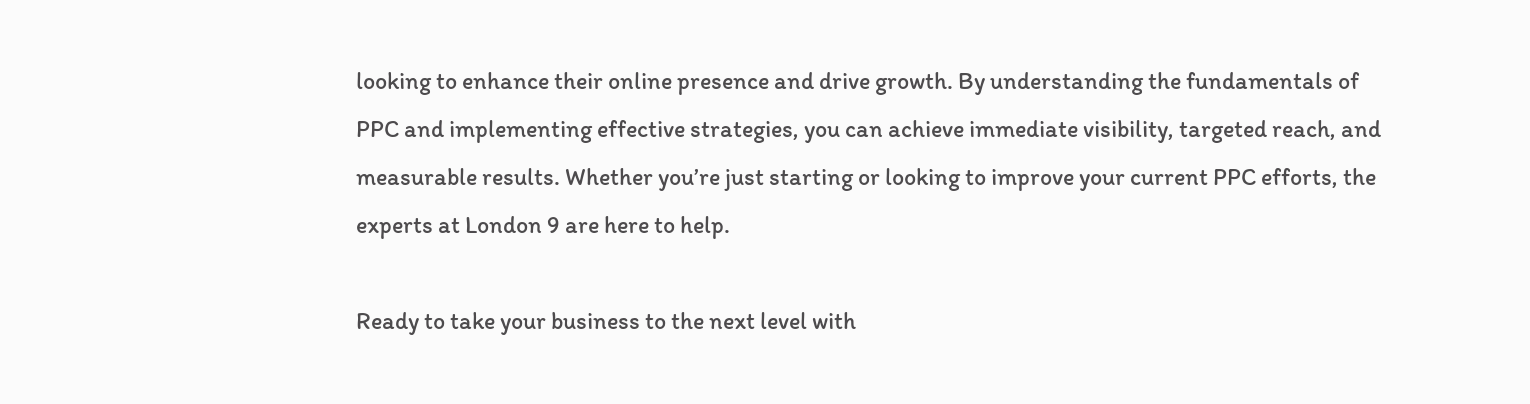looking to enhance their online presence and drive growth. By understanding the fundamentals of PPC and implementing effective strategies, you can achieve immediate visibility, targeted reach, and measurable results. Whether you’re just starting or looking to improve your current PPC efforts, the experts at London 9 are here to help.

Ready to take your business to the next level with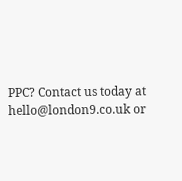PPC? Contact us today at hello@london9.co.uk or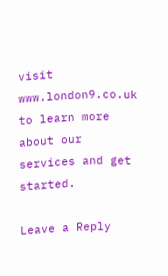visit www.london9.co.uk to learn more about our services and get started.

Leave a Reply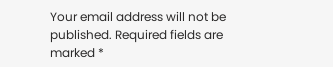Your email address will not be published. Required fields are marked *